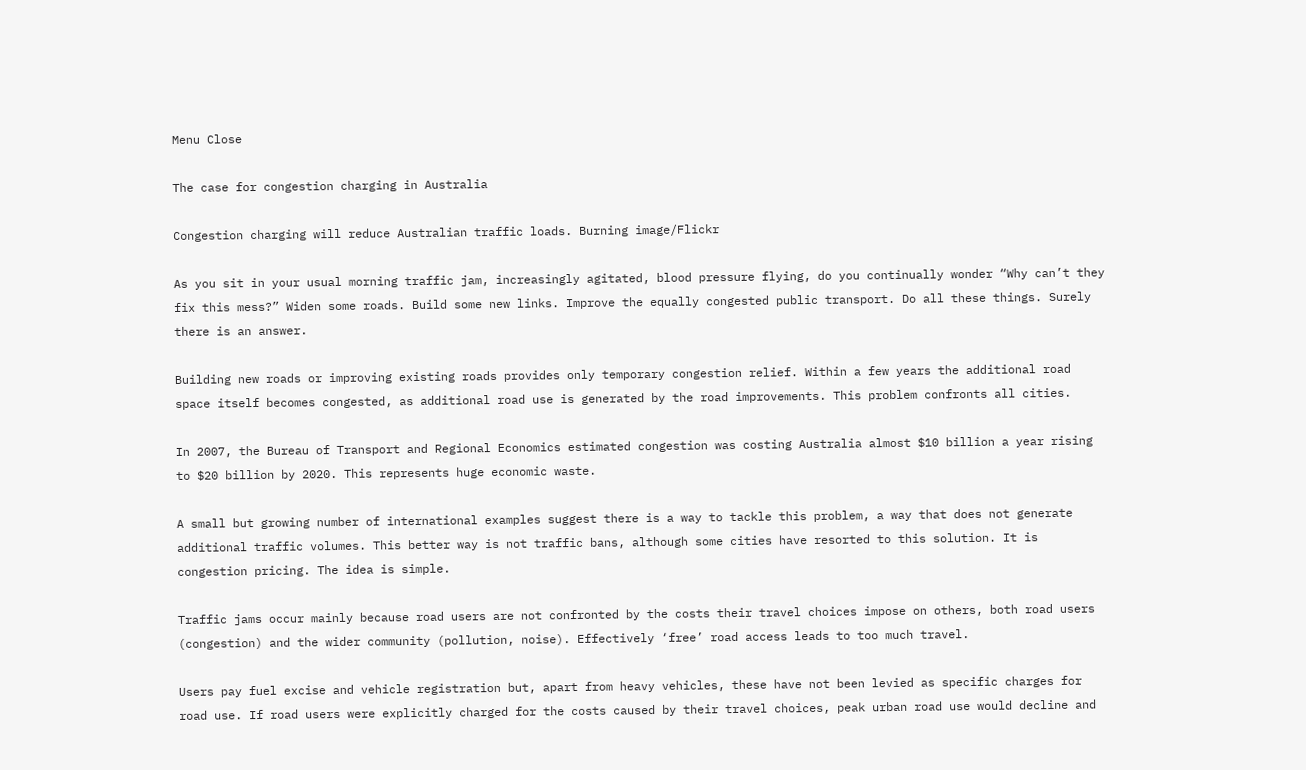Menu Close

The case for congestion charging in Australia

Congestion charging will reduce Australian traffic loads. Burning image/Flickr

As you sit in your usual morning traffic jam, increasingly agitated, blood pressure flying, do you continually wonder “Why can’t they fix this mess?” Widen some roads. Build some new links. Improve the equally congested public transport. Do all these things. Surely there is an answer.

Building new roads or improving existing roads provides only temporary congestion relief. Within a few years the additional road space itself becomes congested, as additional road use is generated by the road improvements. This problem confronts all cities.

In 2007, the Bureau of Transport and Regional Economics estimated congestion was costing Australia almost $10 billion a year rising to $20 billion by 2020. This represents huge economic waste.

A small but growing number of international examples suggest there is a way to tackle this problem, a way that does not generate additional traffic volumes. This better way is not traffic bans, although some cities have resorted to this solution. It is congestion pricing. The idea is simple.

Traffic jams occur mainly because road users are not confronted by the costs their travel choices impose on others, both road users (congestion) and the wider community (pollution, noise). Effectively ‘free’ road access leads to too much travel.

Users pay fuel excise and vehicle registration but, apart from heavy vehicles, these have not been levied as specific charges for road use. If road users were explicitly charged for the costs caused by their travel choices, peak urban road use would decline and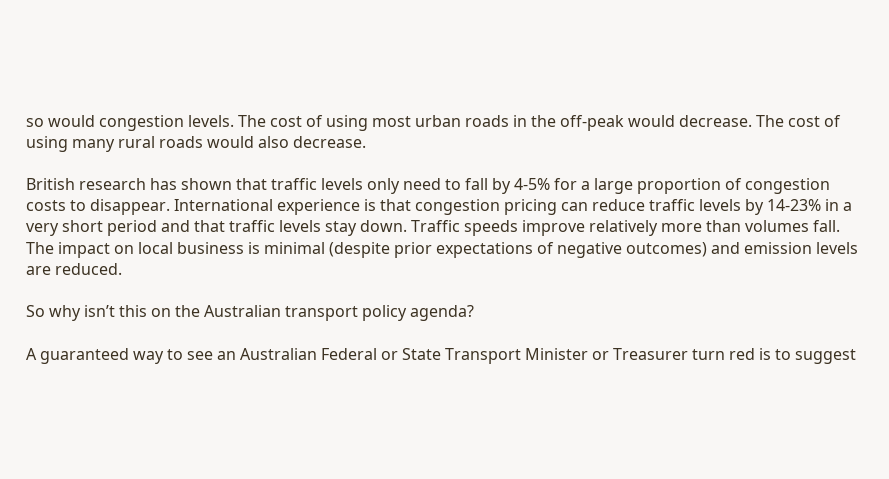so would congestion levels. The cost of using most urban roads in the off-peak would decrease. The cost of using many rural roads would also decrease.

British research has shown that traffic levels only need to fall by 4-5% for a large proportion of congestion costs to disappear. International experience is that congestion pricing can reduce traffic levels by 14-23% in a very short period and that traffic levels stay down. Traffic speeds improve relatively more than volumes fall. The impact on local business is minimal (despite prior expectations of negative outcomes) and emission levels are reduced.

So why isn’t this on the Australian transport policy agenda?

A guaranteed way to see an Australian Federal or State Transport Minister or Treasurer turn red is to suggest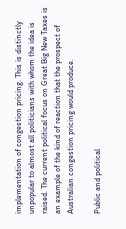implementation of congestion pricing. This is distinctly unpopular to almost all politicians with whom the idea is raised. The current political focus on Great Big New Taxes is an example of the kind of reaction that the prospect of Australian congestion pricing would produce.

Public and political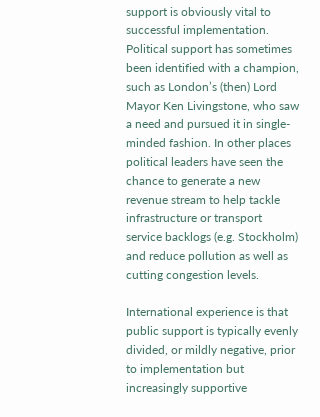support is obviously vital to successful implementation. Political support has sometimes been identified with a champion, such as London’s (then) Lord Mayor Ken Livingstone, who saw a need and pursued it in single-minded fashion. In other places political leaders have seen the chance to generate a new revenue stream to help tackle infrastructure or transport service backlogs (e.g. Stockholm) and reduce pollution as well as cutting congestion levels.

International experience is that public support is typically evenly divided, or mildly negative, prior to implementation but increasingly supportive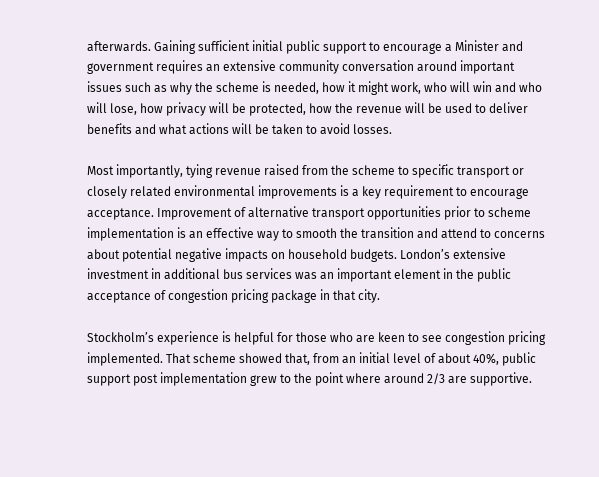afterwards. Gaining sufficient initial public support to encourage a Minister and government requires an extensive community conversation around important issues such as why the scheme is needed, how it might work, who will win and who will lose, how privacy will be protected, how the revenue will be used to deliver benefits and what actions will be taken to avoid losses.

Most importantly, tying revenue raised from the scheme to specific transport or closely related environmental improvements is a key requirement to encourage acceptance. Improvement of alternative transport opportunities prior to scheme implementation is an effective way to smooth the transition and attend to concerns about potential negative impacts on household budgets. London’s extensive investment in additional bus services was an important element in the public acceptance of congestion pricing package in that city.

Stockholm’s experience is helpful for those who are keen to see congestion pricing implemented. That scheme showed that, from an initial level of about 40%, public support post implementation grew to the point where around 2/3 are supportive.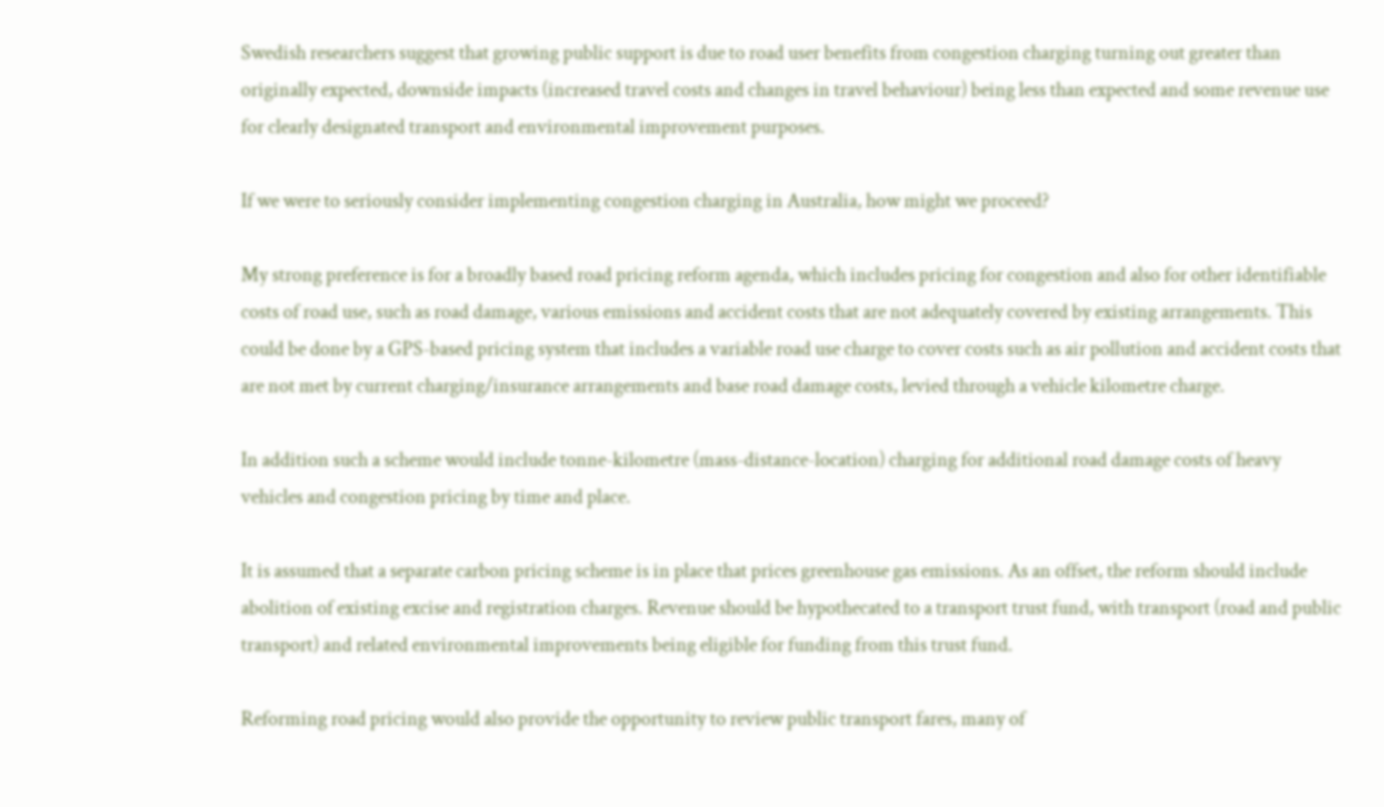Swedish researchers suggest that growing public support is due to road user benefits from congestion charging turning out greater than originally expected, downside impacts (increased travel costs and changes in travel behaviour) being less than expected and some revenue use for clearly designated transport and environmental improvement purposes.

If we were to seriously consider implementing congestion charging in Australia, how might we proceed?

My strong preference is for a broadly based road pricing reform agenda, which includes pricing for congestion and also for other identifiable costs of road use, such as road damage, various emissions and accident costs that are not adequately covered by existing arrangements. This could be done by a GPS-based pricing system that includes a variable road use charge to cover costs such as air pollution and accident costs that are not met by current charging/insurance arrangements and base road damage costs, levied through a vehicle kilometre charge.

In addition such a scheme would include tonne-kilometre (mass-distance-location) charging for additional road damage costs of heavy vehicles and congestion pricing by time and place.

It is assumed that a separate carbon pricing scheme is in place that prices greenhouse gas emissions. As an offset, the reform should include abolition of existing excise and registration charges. Revenue should be hypothecated to a transport trust fund, with transport (road and public transport) and related environmental improvements being eligible for funding from this trust fund.

Reforming road pricing would also provide the opportunity to review public transport fares, many of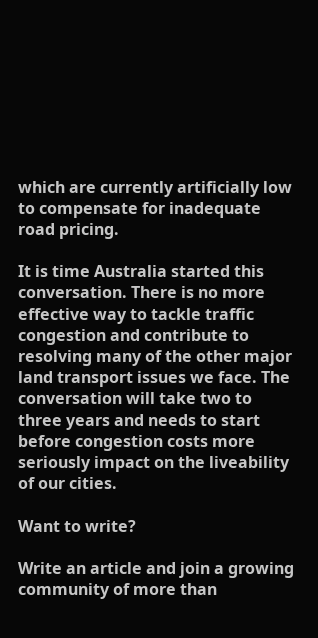which are currently artificially low to compensate for inadequate road pricing.

It is time Australia started this conversation. There is no more effective way to tackle traffic congestion and contribute to resolving many of the other major land transport issues we face. The conversation will take two to three years and needs to start before congestion costs more seriously impact on the liveability of our cities.

Want to write?

Write an article and join a growing community of more than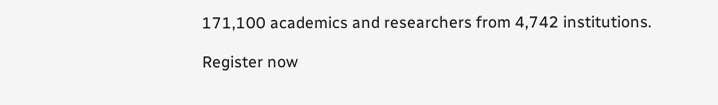171,100 academics and researchers from 4,742 institutions.

Register now